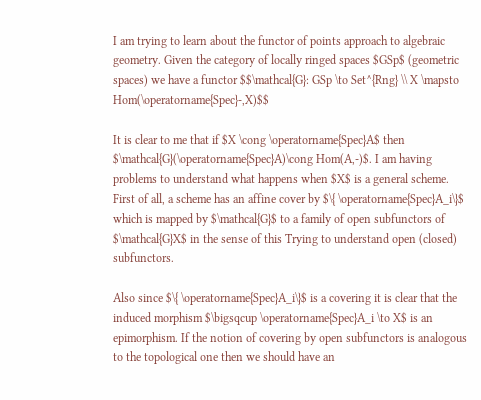I am trying to learn about the functor of points approach to algebraic geometry. Given the category of locally ringed spaces $GSp$ (geometric spaces) we have a functor $$\mathcal{G}: GSp \to Set^{Rng} \\ X \mapsto Hom(\operatorname{Spec}-,X)$$

It is clear to me that if $X \cong \operatorname{Spec}A$ then $\mathcal{G}(\operatorname{Spec}A)\cong Hom(A,-)$. I am having problems to understand what happens when $X$ is a general scheme. First of all, a scheme has an affine cover by $\{ \operatorname{Spec}A_i\}$ which is mapped by $\mathcal{G}$ to a family of open subfunctors of $\mathcal{G}X$ in the sense of this Trying to understand open (closed) subfunctors.

Also since $\{ \operatorname{Spec}A_i\}$ is a covering it is clear that the induced morphism $\bigsqcup \operatorname{Spec}A_i \to X$ is an epimorphism. If the notion of covering by open subfunctors is analogous to the topological one then we should have an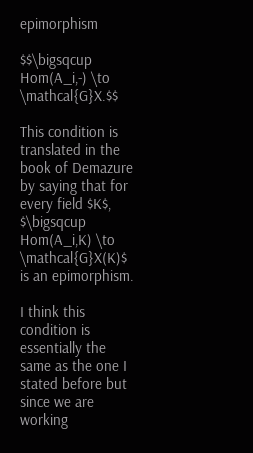epimorphism

$$\bigsqcup Hom(A_i,-) \to \mathcal{G}X.$$

This condition is translated in the book of Demazure by saying that for every field $K$, $\bigsqcup Hom(A_i,K) \to \mathcal{G}X(K)$ is an epimorphism.

I think this condition is essentially the same as the one I stated before but since we are working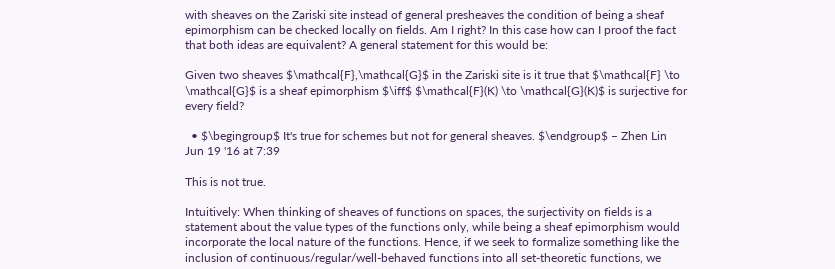with sheaves on the Zariski site instead of general presheaves the condition of being a sheaf epimorphism can be checked locally on fields. Am I right? In this case how can I proof the fact that both ideas are equivalent? A general statement for this would be:

Given two sheaves $\mathcal{F},\mathcal{G}$ in the Zariski site is it true that $\mathcal{F} \to \mathcal{G}$ is a sheaf epimorphism $\iff$ $\mathcal{F}(K) \to \mathcal{G}(K)$ is surjective for every field?

  • $\begingroup$ It's true for schemes but not for general sheaves. $\endgroup$ – Zhen Lin Jun 19 '16 at 7:39

This is not true.

Intuitively: When thinking of sheaves of functions on spaces, the surjectivity on fields is a statement about the value types of the functions only, while being a sheaf epimorphism would incorporate the local nature of the functions. Hence, if we seek to formalize something like the inclusion of continuous/regular/well-behaved functions into all set-theoretic functions, we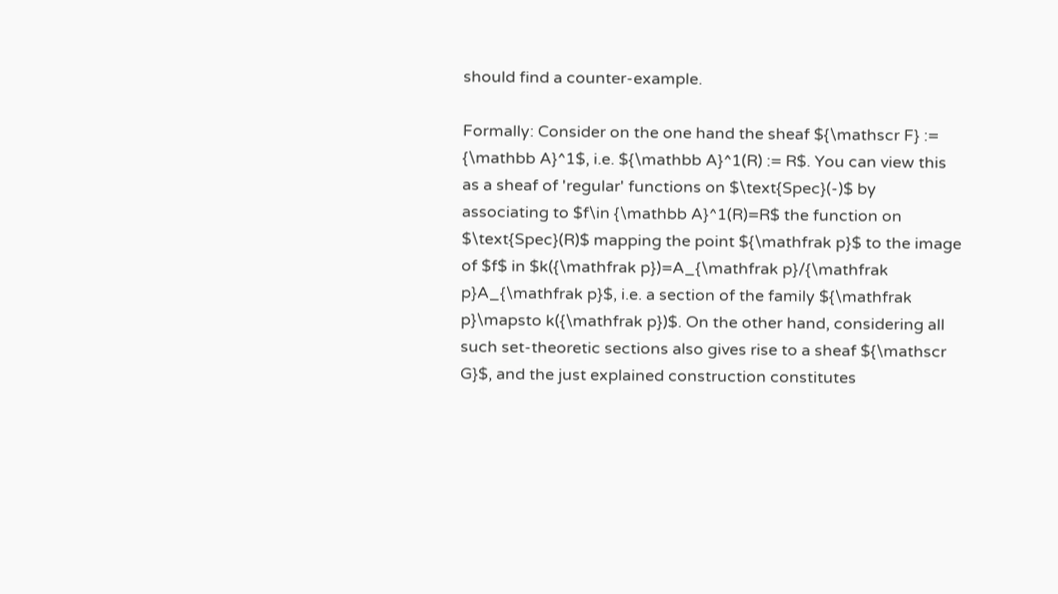should find a counter-example.

Formally: Consider on the one hand the sheaf ${\mathscr F} := {\mathbb A}^1$, i.e. ${\mathbb A}^1(R) := R$. You can view this as a sheaf of 'regular' functions on $\text{Spec}(-)$ by associating to $f\in {\mathbb A}^1(R)=R$ the function on $\text{Spec}(R)$ mapping the point ${\mathfrak p}$ to the image of $f$ in $k({\mathfrak p})=A_{\mathfrak p}/{\mathfrak p}A_{\mathfrak p}$, i.e. a section of the family ${\mathfrak p}\mapsto k({\mathfrak p})$. On the other hand, considering all such set-theoretic sections also gives rise to a sheaf ${\mathscr G}$, and the just explained construction constitutes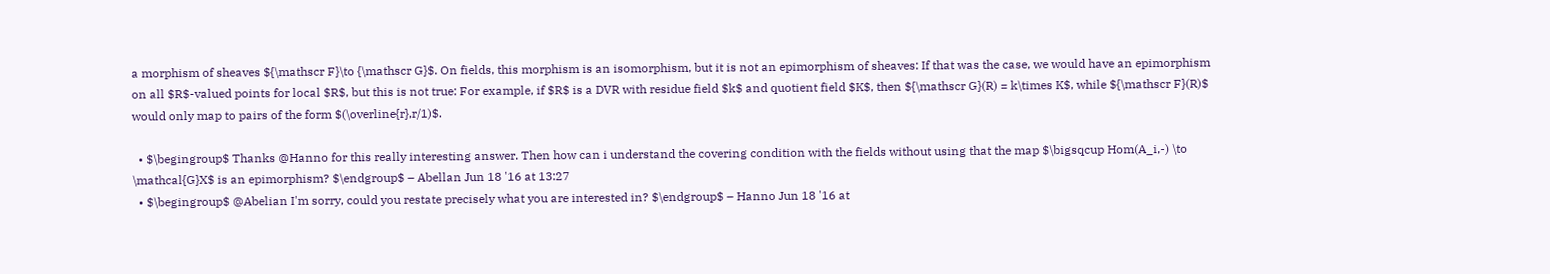a morphism of sheaves ${\mathscr F}\to {\mathscr G}$. On fields, this morphism is an isomorphism, but it is not an epimorphism of sheaves: If that was the case, we would have an epimorphism on all $R$-valued points for local $R$, but this is not true: For example, if $R$ is a DVR with residue field $k$ and quotient field $K$, then ${\mathscr G}(R) = k\times K$, while ${\mathscr F}(R)$ would only map to pairs of the form $(\overline{r},r/1)$.

  • $\begingroup$ Thanks @Hanno for this really interesting answer. Then how can i understand the covering condition with the fields without using that the map $\bigsqcup Hom(A_i,-) \to \mathcal{G}X$ is an epimorphism? $\endgroup$ – Abellan Jun 18 '16 at 13:27
  • $\begingroup$ @Abelian I'm sorry, could you restate precisely what you are interested in? $\endgroup$ – Hanno Jun 18 '16 at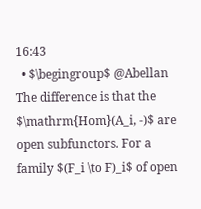16:43
  • $\begingroup$ @Abellan The difference is that the $\mathrm{Hom}(A_i, -)$ are open subfunctors. For a family $(F_i \to F)_i$ of open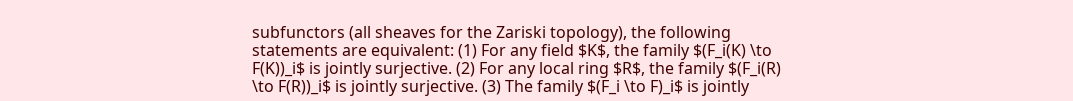subfunctors (all sheaves for the Zariski topology), the following statements are equivalent: (1) For any field $K$, the family $(F_i(K) \to F(K))_i$ is jointly surjective. (2) For any local ring $R$, the family $(F_i(R) \to F(R))_i$ is jointly surjective. (3) The family $(F_i \to F)_i$ is jointly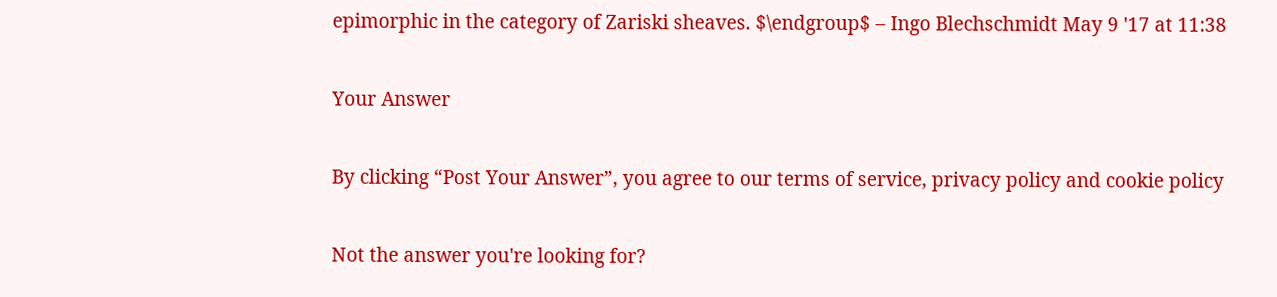epimorphic in the category of Zariski sheaves. $\endgroup$ – Ingo Blechschmidt May 9 '17 at 11:38

Your Answer

By clicking “Post Your Answer”, you agree to our terms of service, privacy policy and cookie policy

Not the answer you're looking for?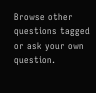Browse other questions tagged or ask your own question.